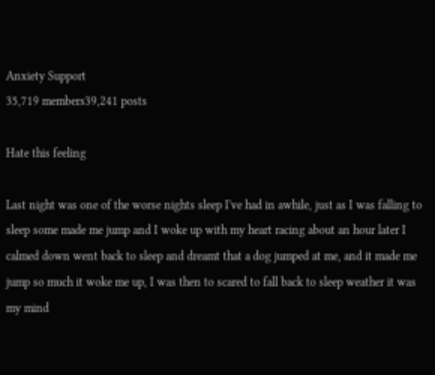Anxiety Support
35,719 members39,241 posts

Hate this feeling

Last night was one of the worse nights sleep I've had in awhile, just as I was falling to sleep some made me jump and I woke up with my heart racing about an hour later I calmed down went back to sleep and dreamt that a dog jumped at me, and it made me jump so much it woke me up, I was then to scared to fall back to sleep weather it was my mind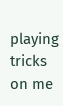playing tricks on me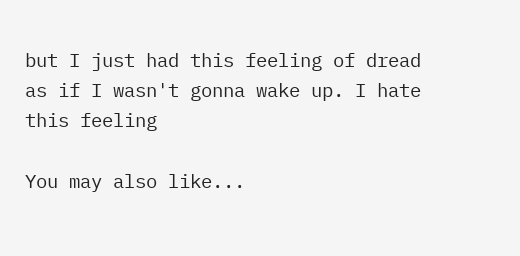but I just had this feeling of dread as if I wasn't gonna wake up. I hate this feeling

You may also like...